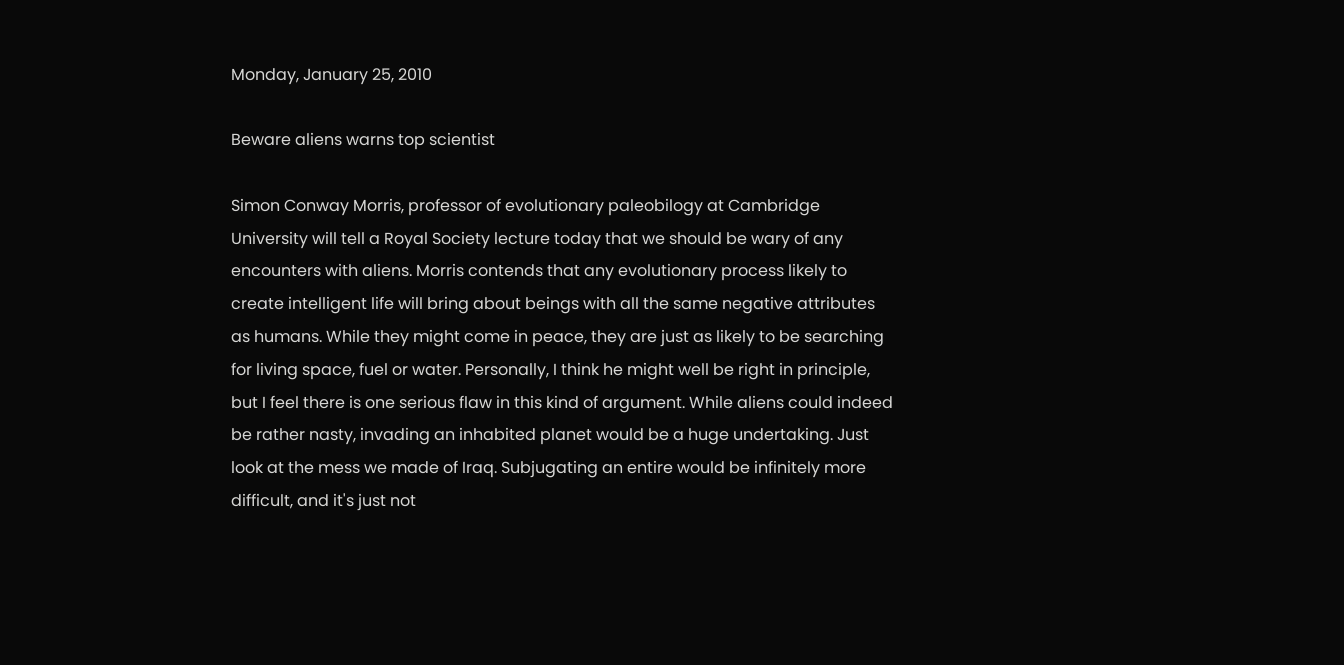Monday, January 25, 2010

Beware aliens warns top scientist

Simon Conway Morris, professor of evolutionary paleobilogy at Cambridge University will tell a Royal Society lecture today that we should be wary of any encounters with aliens. Morris contends that any evolutionary process likely to create intelligent life will bring about beings with all the same negative attributes as humans. While they might come in peace, they are just as likely to be searching for living space, fuel or water. Personally, I think he might well be right in principle, but I feel there is one serious flaw in this kind of argument. While aliens could indeed be rather nasty, invading an inhabited planet would be a huge undertaking. Just look at the mess we made of Iraq. Subjugating an entire would be infinitely more difficult, and it's just not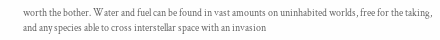worth the bother. Water and fuel can be found in vast amounts on uninhabited worlds, free for the taking, and any species able to cross interstellar space with an invasion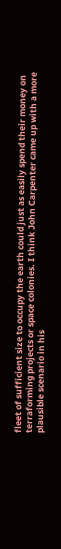fleet of sufficient size to occupy the earth could just as easily spend their money on terraforming projects or space colonies. I think John Carpenter came up with a more plausible scenario in his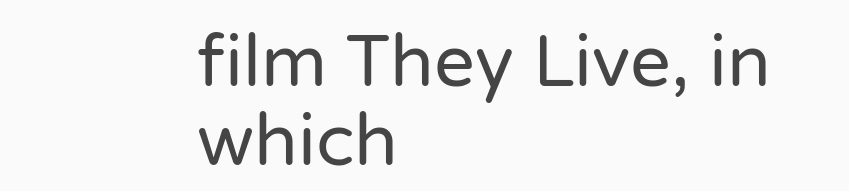film They Live, in which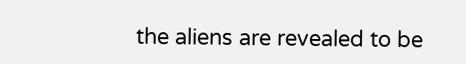the aliens are revealed to be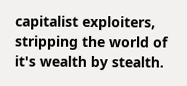capitalist exploiters, stripping the world of it's wealth by stealth.